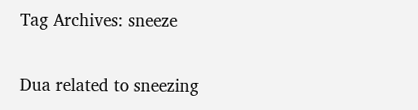Tag Archives: sneeze

Dua related to sneezing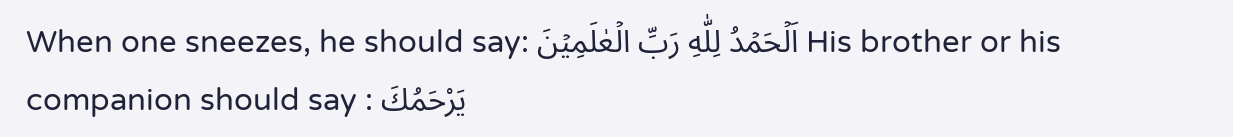When one sneezes, he should say: اَلۡحَمۡدُ لِلّٰهِ رَبِّ الۡعٰلَمِيۡنَ His brother or his companion should say : يَرْحَمُكَ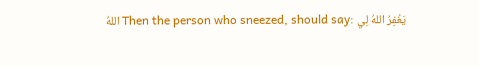اللهُ Then the person who sneezed, should say: يَغْفِرُ اللهُ لِي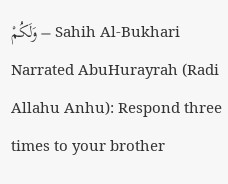وَلَكُمْ – Sahih Al-Bukhari Narrated AbuHurayrah (Radi Allahu Anhu): Respond three times to your brother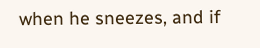when he sneezes, and if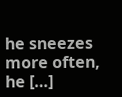he sneezes more often, he […]